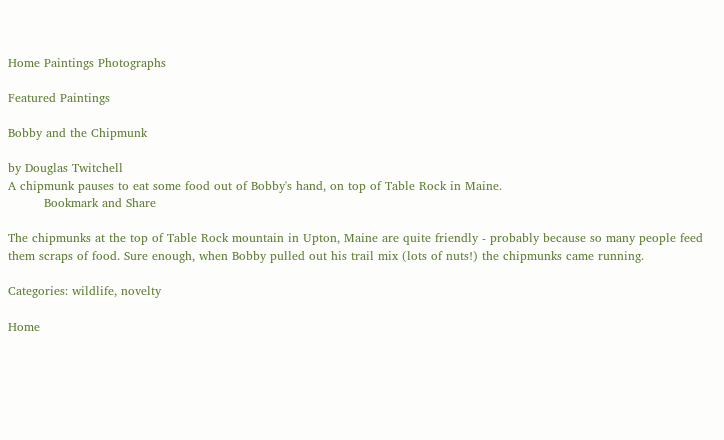Home Paintings Photographs

Featured Paintings

Bobby and the Chipmunk

by Douglas Twitchell
A chipmunk pauses to eat some food out of Bobby's hand, on top of Table Rock in Maine.
         Bookmark and Share

The chipmunks at the top of Table Rock mountain in Upton, Maine are quite friendly - probably because so many people feed them scraps of food. Sure enough, when Bobby pulled out his trail mix (lots of nuts!) the chipmunks came running.

Categories: wildlife, novelty

Home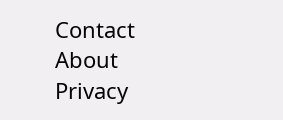Contact     About     Privacy